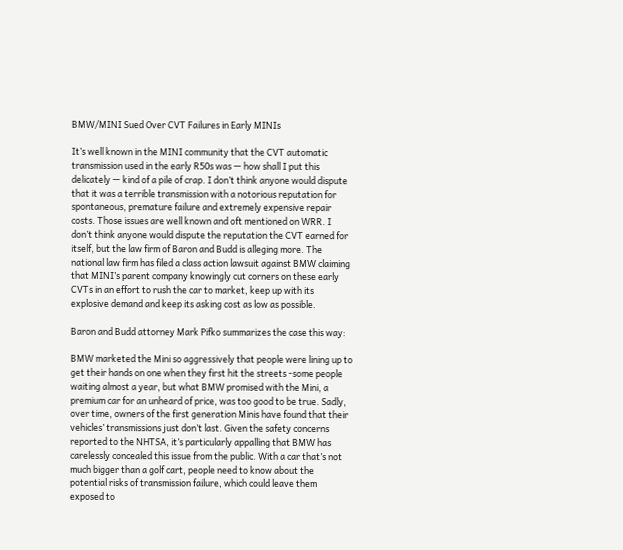BMW/MINI Sued Over CVT Failures in Early MINIs

It’s well known in the MINI community that the CVT automatic transmission used in the early R50s was — how shall I put this delicately — kind of a pile of crap. I don’t think anyone would dispute that it was a terrible transmission with a notorious reputation for spontaneous, premature failure and extremely expensive repair costs. Those issues are well known and oft mentioned on WRR. I don’t think anyone would dispute the reputation the CVT earned for itself, but the law firm of Baron and Budd is alleging more. The national law firm has filed a class action lawsuit against BMW claiming that MINI’s parent company knowingly cut corners on these early CVTs in an effort to rush the car to market, keep up with its explosive demand and keep its asking cost as low as possible.

Baron and Budd attorney Mark Pifko summarizes the case this way:

BMW marketed the Mini so aggressively that people were lining up to get their hands on one when they first hit the streets -some people waiting almost a year, but what BMW promised with the Mini, a premium car for an unheard of price, was too good to be true. Sadly, over time, owners of the first generation Minis have found that their vehicles’ transmissions just don’t last. Given the safety concerns reported to the NHTSA, it’s particularly appalling that BMW has carelessly concealed this issue from the public. With a car that’s not much bigger than a golf cart, people need to know about the potential risks of transmission failure, which could leave them exposed to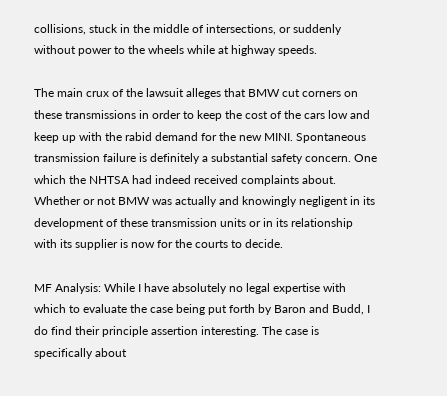collisions, stuck in the middle of intersections, or suddenly without power to the wheels while at highway speeds.

The main crux of the lawsuit alleges that BMW cut corners on these transmissions in order to keep the cost of the cars low and keep up with the rabid demand for the new MINI. Spontaneous transmission failure is definitely a substantial safety concern. One which the NHTSA had indeed received complaints about. Whether or not BMW was actually and knowingly negligent in its development of these transmission units or in its relationship with its supplier is now for the courts to decide.

MF Analysis: While I have absolutely no legal expertise with which to evaluate the case being put forth by Baron and Budd, I do find their principle assertion interesting. The case is specifically about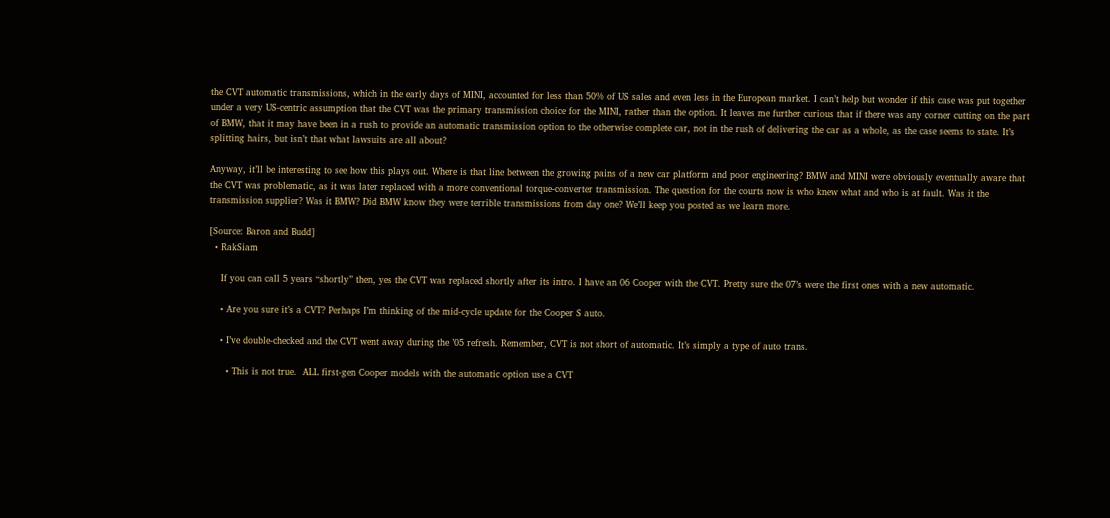the CVT automatic transmissions, which in the early days of MINI, accounted for less than 50% of US sales and even less in the European market. I can’t help but wonder if this case was put together under a very US-centric assumption that the CVT was the primary transmission choice for the MINI, rather than the option. It leaves me further curious that if there was any corner cutting on the part of BMW, that it may have been in a rush to provide an automatic transmission option to the otherwise complete car, not in the rush of delivering the car as a whole, as the case seems to state. It’s splitting hairs, but isn’t that what lawsuits are all about?

Anyway, it’ll be interesting to see how this plays out. Where is that line between the growing pains of a new car platform and poor engineering? BMW and MINI were obviously eventually aware that the CVT was problematic, as it was later replaced with a more conventional torque-converter transmission. The question for the courts now is who knew what and who is at fault. Was it the transmission supplier? Was it BMW? Did BMW know they were terrible transmissions from day one? We’ll keep you posted as we learn more.

[Source: Baron and Budd]
  • RakSiam

    If you can call 5 years “shortly” then, yes the CVT was replaced shortly after its intro. I have an 06 Cooper with the CVT. Pretty sure the 07’s were the first ones with a new automatic.

    • Are you sure it’s a CVT? Perhaps I’m thinking of the mid-cycle update for the Cooper S auto.

    • I’ve double-checked and the CVT went away during the ’05 refresh. Remember, CVT is not short of automatic. It’s simply a type of auto trans.

      • This is not true.  ALL first-gen Cooper models with the automatic option use a CVT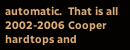automatic.  That is all 2002-2006 Cooper hardtops and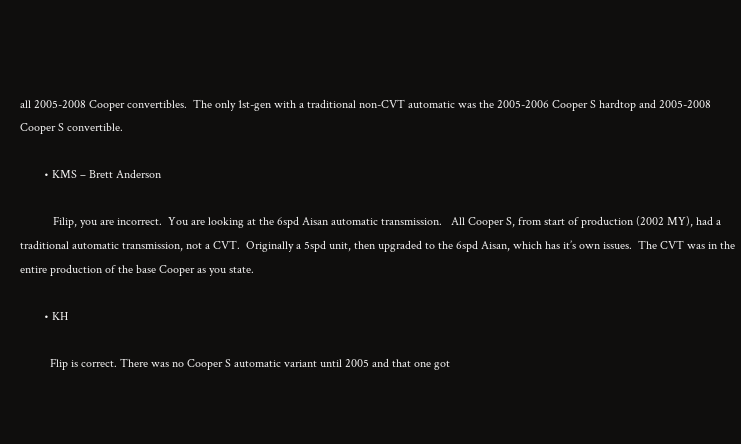all 2005-2008 Cooper convertibles.  The only 1st-gen with a traditional non-CVT automatic was the 2005-2006 Cooper S hardtop and 2005-2008 Cooper S convertible.

        • KMS – Brett Anderson

           Filip, you are incorrect.  You are looking at the 6spd Aisan automatic transmission.   All Cooper S, from start of production (2002 MY), had a traditional automatic transmission, not a CVT.  Originally a 5spd unit, then upgraded to the 6spd Aisan, which has it’s own issues.  The CVT was in the entire production of the base Cooper as you state.

        • KH

          Flip is correct. There was no Cooper S automatic variant until 2005 and that one got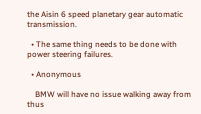the Aisin 6 speed planetary gear automatic transmission.

  • The same thing needs to be done with power steering failures.

  • Anonymous

    BMW will have no issue walking away from thus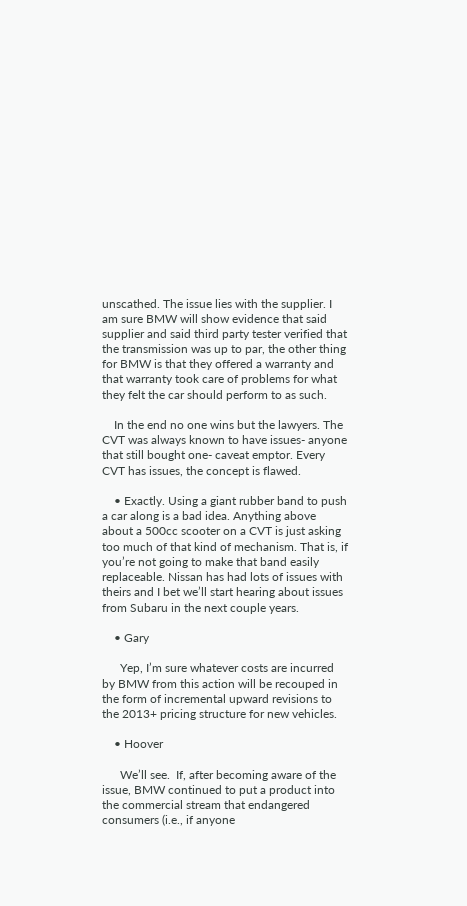unscathed. The issue lies with the supplier. I am sure BMW will show evidence that said supplier and said third party tester verified that the transmission was up to par, the other thing for BMW is that they offered a warranty and that warranty took care of problems for what they felt the car should perform to as such.

    In the end no one wins but the lawyers. The CVT was always known to have issues- anyone that still bought one- caveat emptor. Every CVT has issues, the concept is flawed.

    • Exactly. Using a giant rubber band to push a car along is a bad idea. Anything above about a 500cc scooter on a CVT is just asking too much of that kind of mechanism. That is, if you’re not going to make that band easily replaceable. Nissan has had lots of issues with theirs and I bet we’ll start hearing about issues from Subaru in the next couple years.

    • Gary

      Yep, I’m sure whatever costs are incurred by BMW from this action will be recouped in the form of incremental upward revisions to the 2013+ pricing structure for new vehicles.

    • Hoover

      We’ll see.  If, after becoming aware of the issue, BMW continued to put a product into the commercial stream that endangered consumers (i.e., if anyone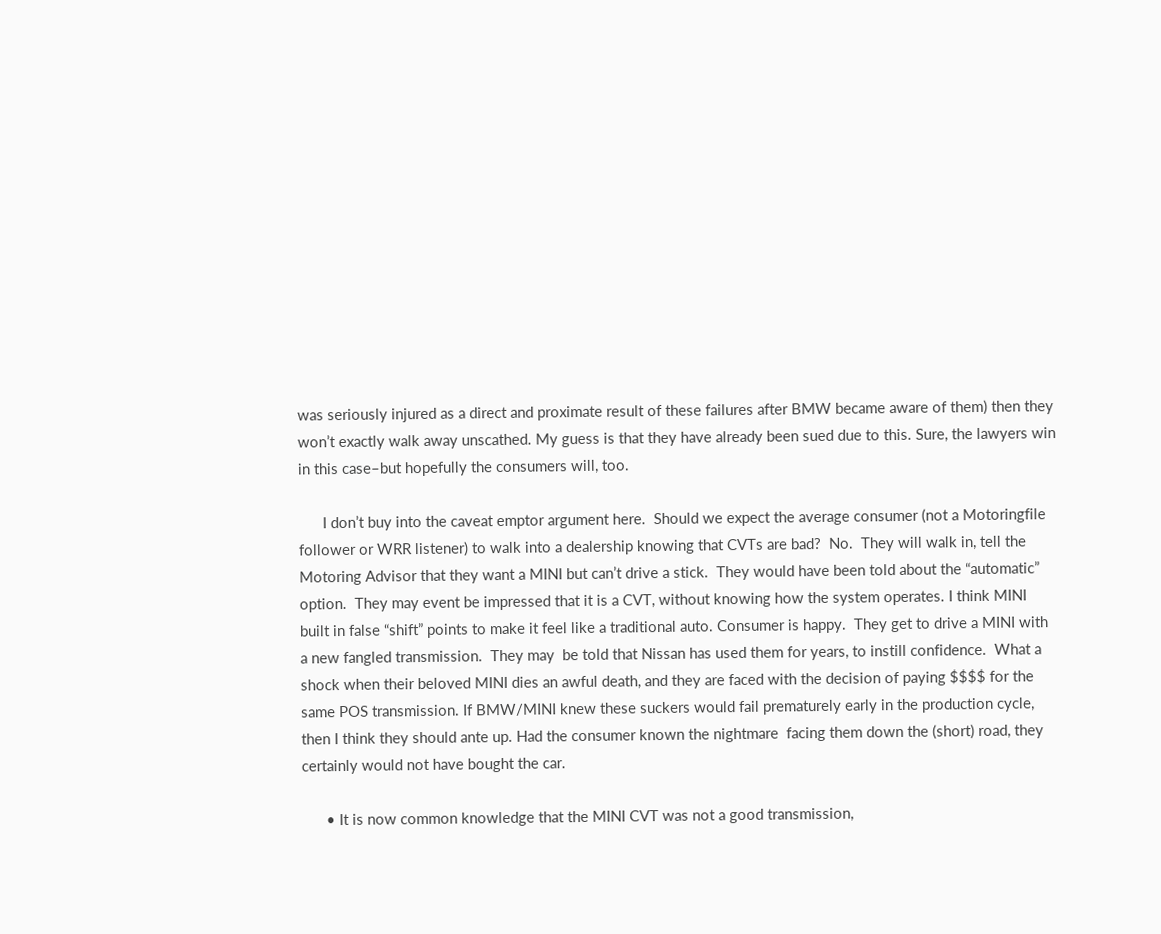was seriously injured as a direct and proximate result of these failures after BMW became aware of them) then they won’t exactly walk away unscathed. My guess is that they have already been sued due to this. Sure, the lawyers win in this case–but hopefully the consumers will, too.

      I don’t buy into the caveat emptor argument here.  Should we expect the average consumer (not a Motoringfile follower or WRR listener) to walk into a dealership knowing that CVTs are bad?  No.  They will walk in, tell the Motoring Advisor that they want a MINI but can’t drive a stick.  They would have been told about the “automatic” option.  They may event be impressed that it is a CVT, without knowing how the system operates. I think MINI built in false “shift” points to make it feel like a traditional auto. Consumer is happy.  They get to drive a MINI with a new fangled transmission.  They may  be told that Nissan has used them for years, to instill confidence.  What a shock when their beloved MINI dies an awful death, and they are faced with the decision of paying $$$$ for the same POS transmission. If BMW/MINI knew these suckers would fail prematurely early in the production cycle, then I think they should ante up. Had the consumer known the nightmare  facing them down the (short) road, they certainly would not have bought the car.

      • It is now common knowledge that the MINI CVT was not a good transmission,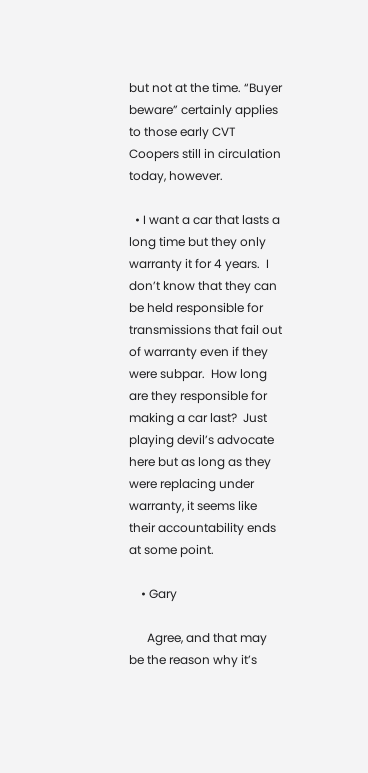but not at the time. “Buyer beware” certainly applies to those early CVT Coopers still in circulation today, however.

  • I want a car that lasts a long time but they only warranty it for 4 years.  I don’t know that they can be held responsible for transmissions that fail out of warranty even if they were subpar.  How long are they responsible for making a car last?  Just playing devil’s advocate here but as long as they were replacing under warranty, it seems like their accountability ends at some point.

    • Gary

      Agree, and that may be the reason why it’s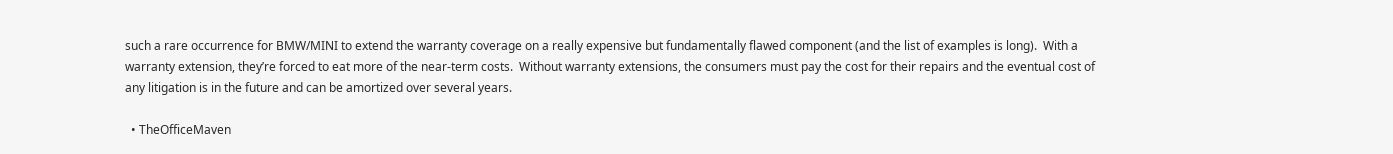such a rare occurrence for BMW/MINI to extend the warranty coverage on a really expensive but fundamentally flawed component (and the list of examples is long).  With a warranty extension, they’re forced to eat more of the near-term costs.  Without warranty extensions, the consumers must pay the cost for their repairs and the eventual cost of any litigation is in the future and can be amortized over several years.

  • TheOfficeMaven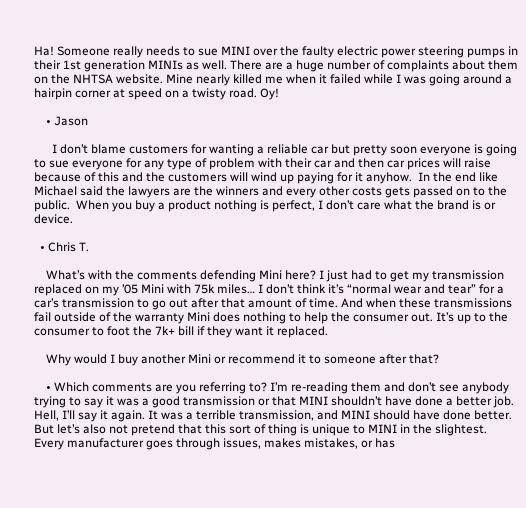Ha! Someone really needs to sue MINI over the faulty electric power steering pumps in their 1st generation MINIs as well. There are a huge number of complaints about them on the NHTSA website. Mine nearly killed me when it failed while I was going around a hairpin corner at speed on a twisty road. Oy!

    • Jason

      I don’t blame customers for wanting a reliable car but pretty soon everyone is going to sue everyone for any type of problem with their car and then car prices will raise because of this and the customers will wind up paying for it anyhow.  In the end like Michael said the lawyers are the winners and every other costs gets passed on to the public.  When you buy a product nothing is perfect, I don’t care what the brand is or device.

  • Chris T.

    What’s with the comments defending Mini here? I just had to get my transmission replaced on my ’05 Mini with 75k miles… I don’t think it’s “normal wear and tear” for a car’s transmission to go out after that amount of time. And when these transmissions fail outside of the warranty Mini does nothing to help the consumer out. It’s up to the consumer to foot the 7k+ bill if they want it replaced.

    Why would I buy another Mini or recommend it to someone after that?

    • Which comments are you referring to? I’m re-reading them and don’t see anybody trying to say it was a good transmission or that MINI shouldn’t have done a better job. Hell, I’ll say it again. It was a terrible transmission, and MINI should have done better. But let’s also not pretend that this sort of thing is unique to MINI in the slightest. Every manufacturer goes through issues, makes mistakes, or has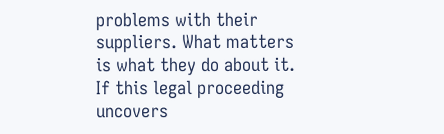problems with their suppliers. What matters is what they do about it. If this legal proceeding uncovers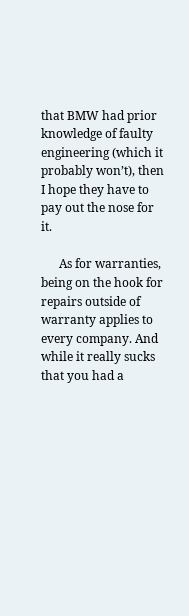that BMW had prior knowledge of faulty engineering (which it probably won’t), then I hope they have to pay out the nose for it.

      As for warranties, being on the hook for repairs outside of warranty applies to every company. And while it really sucks that you had a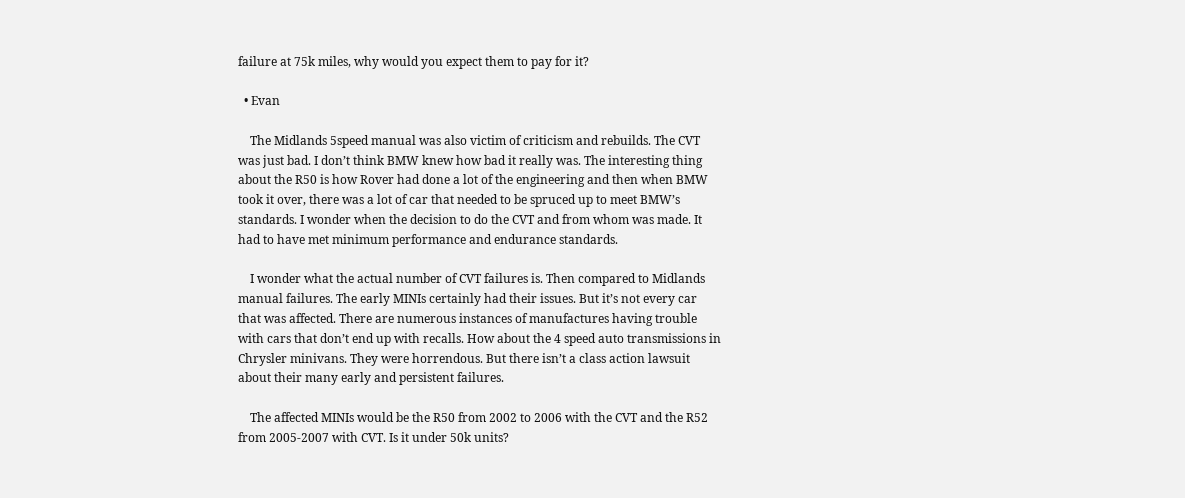failure at 75k miles, why would you expect them to pay for it?

  • Evan

    The Midlands 5speed manual was also victim of criticism and rebuilds. The CVT was just bad. I don’t think BMW knew how bad it really was. The interesting thing about the R50 is how Rover had done a lot of the engineering and then when BMW took it over, there was a lot of car that needed to be spruced up to meet BMW’s standards. I wonder when the decision to do the CVT and from whom was made. It had to have met minimum performance and endurance standards.

    I wonder what the actual number of CVT failures is. Then compared to Midlands manual failures. The early MINIs certainly had their issues. But it’s not every car that was affected. There are numerous instances of manufactures having trouble with cars that don’t end up with recalls. How about the 4 speed auto transmissions in Chrysler minivans. They were horrendous. But there isn’t a class action lawsuit about their many early and persistent failures.

    The affected MINIs would be the R50 from 2002 to 2006 with the CVT and the R52 from 2005-2007 with CVT. Is it under 50k units?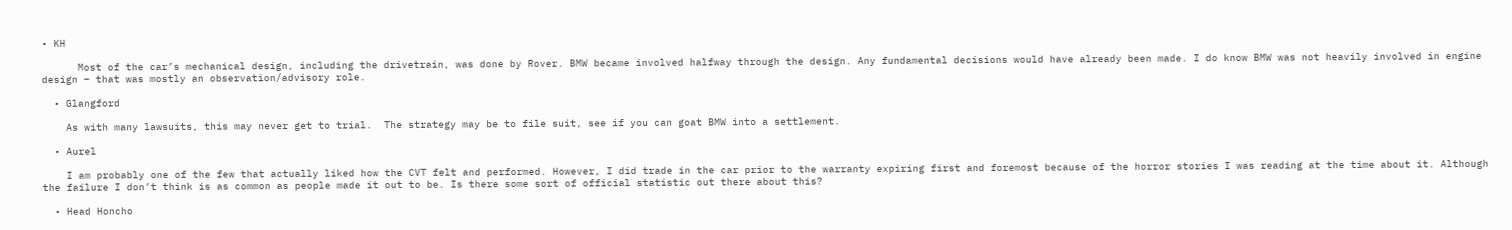• KH

      Most of the car’s mechanical design, including the drivetrain, was done by Rover. BMW became involved halfway through the design. Any fundamental decisions would have already been made. I do know BMW was not heavily involved in engine design – that was mostly an observation/advisory role.

  • Glangford

    As with many lawsuits, this may never get to trial.  The strategy may be to file suit, see if you can goat BMW into a settlement.

  • Aurel

    I am probably one of the few that actually liked how the CVT felt and performed. However, I did trade in the car prior to the warranty expiring first and foremost because of the horror stories I was reading at the time about it. Although the failure I don’t think is as common as people made it out to be. Is there some sort of official statistic out there about this?

  • Head Honcho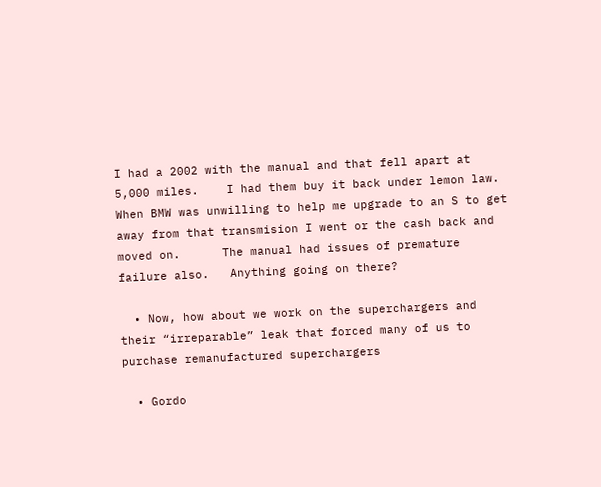I had a 2002 with the manual and that fell apart at 5,000 miles.    I had them buy it back under lemon law.   When BMW was unwilling to help me upgrade to an S to get away from that transmision I went or the cash back and moved on.      The manual had issues of premature failure also.   Anything going on there?

  • Now, how about we work on the superchargers and their “irreparable” leak that forced many of us to purchase remanufactured superchargers

  • Gordo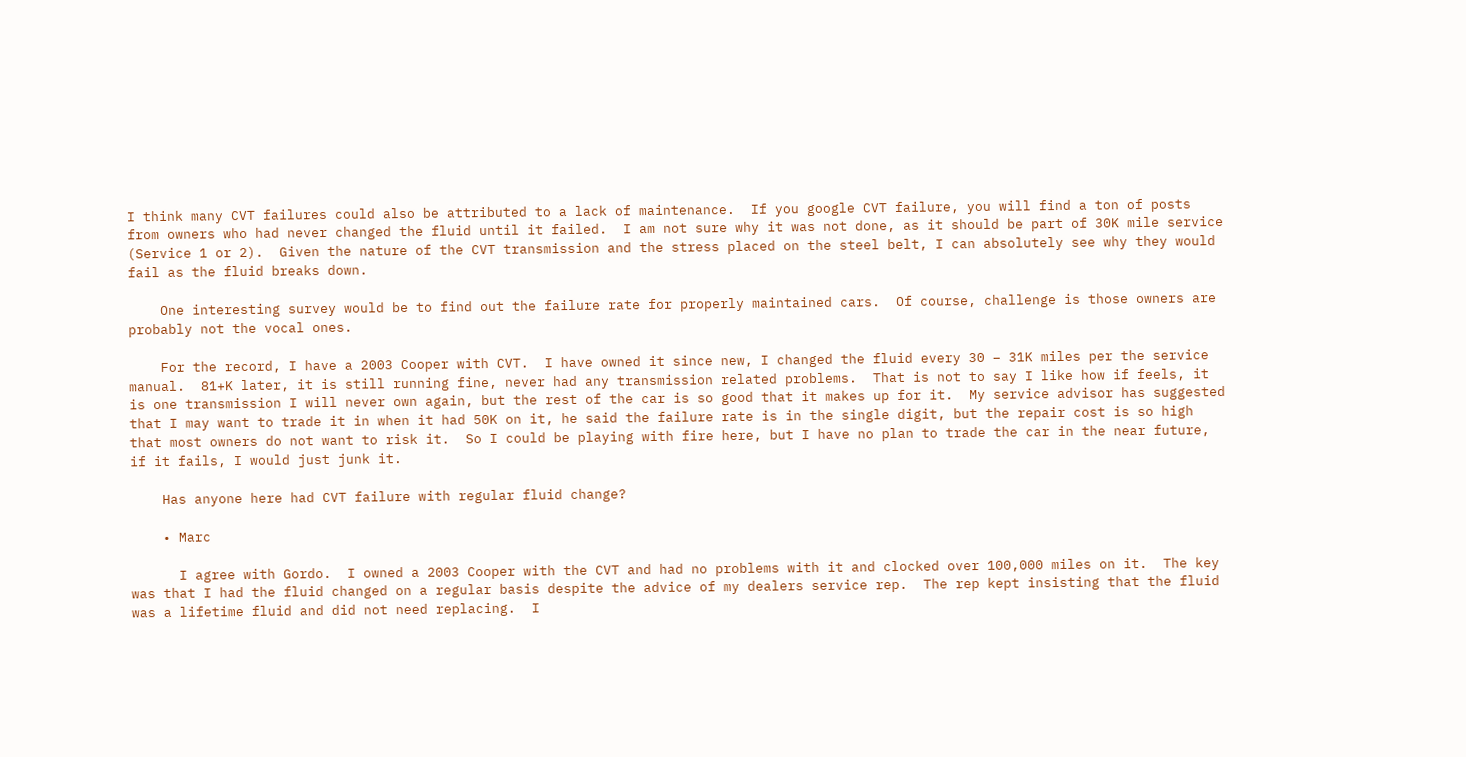I think many CVT failures could also be attributed to a lack of maintenance.  If you google CVT failure, you will find a ton of posts from owners who had never changed the fluid until it failed.  I am not sure why it was not done, as it should be part of 30K mile service (Service 1 or 2).  Given the nature of the CVT transmission and the stress placed on the steel belt, I can absolutely see why they would fail as the fluid breaks down.

    One interesting survey would be to find out the failure rate for properly maintained cars.  Of course, challenge is those owners are probably not the vocal ones.

    For the record, I have a 2003 Cooper with CVT.  I have owned it since new, I changed the fluid every 30 – 31K miles per the service manual.  81+K later, it is still running fine, never had any transmission related problems.  That is not to say I like how if feels, it is one transmission I will never own again, but the rest of the car is so good that it makes up for it.  My service advisor has suggested that I may want to trade it in when it had 50K on it, he said the failure rate is in the single digit, but the repair cost is so high that most owners do not want to risk it.  So I could be playing with fire here, but I have no plan to trade the car in the near future, if it fails, I would just junk it.

    Has anyone here had CVT failure with regular fluid change?

    • Marc

      I agree with Gordo.  I owned a 2003 Cooper with the CVT and had no problems with it and clocked over 100,000 miles on it.  The key was that I had the fluid changed on a regular basis despite the advice of my dealers service rep.  The rep kept insisting that the fluid was a lifetime fluid and did not need replacing.  I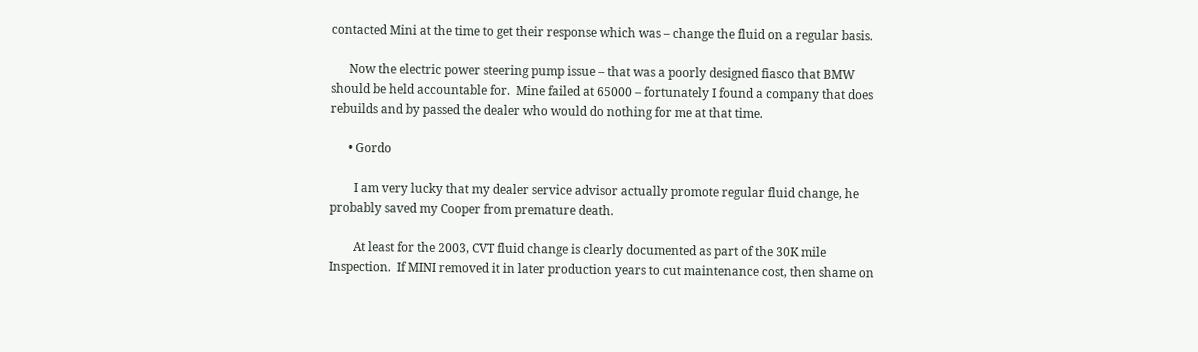contacted Mini at the time to get their response which was – change the fluid on a regular basis.

      Now the electric power steering pump issue – that was a poorly designed fiasco that BMW should be held accountable for.  Mine failed at 65000 – fortunately I found a company that does rebuilds and by passed the dealer who would do nothing for me at that time.

      • Gordo

        I am very lucky that my dealer service advisor actually promote regular fluid change, he probably saved my Cooper from premature death.

        At least for the 2003, CVT fluid change is clearly documented as part of the 30K mile Inspection.  If MINI removed it in later production years to cut maintenance cost, then shame on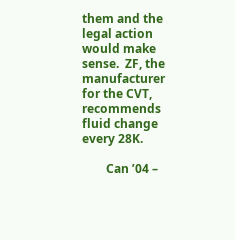them and the legal action would make sense.  ZF, the manufacturer for the CVT, recommends fluid change every 28K.

        Can ’04 –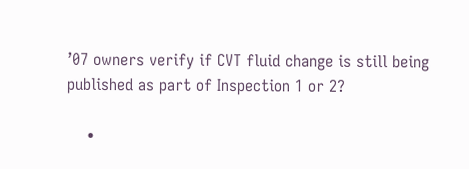’07 owners verify if CVT fluid change is still being published as part of Inspection 1 or 2?

    •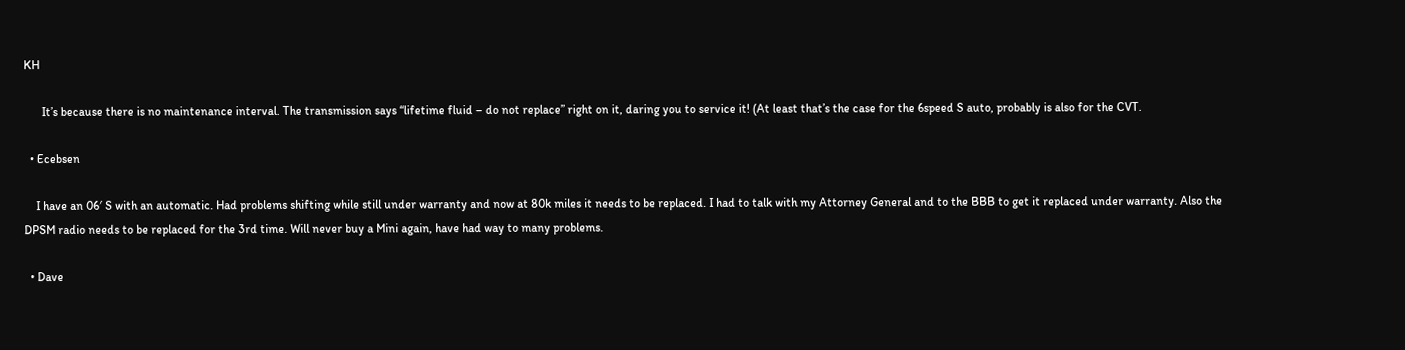KH

      It’s because there is no maintenance interval. The transmission says “lifetime fluid – do not replace” right on it, daring you to service it! (At least that’s the case for the 6speed S auto, probably is also for the CVT.

  • Ecebsen

    I have an 06′ S with an automatic. Had problems shifting while still under warranty and now at 80k miles it needs to be replaced. I had to talk with my Attorney General and to the BBB to get it replaced under warranty. Also the DPSM radio needs to be replaced for the 3rd time. Will never buy a Mini again, have had way to many problems.

  • Dave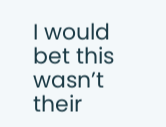I would bet this wasn’t their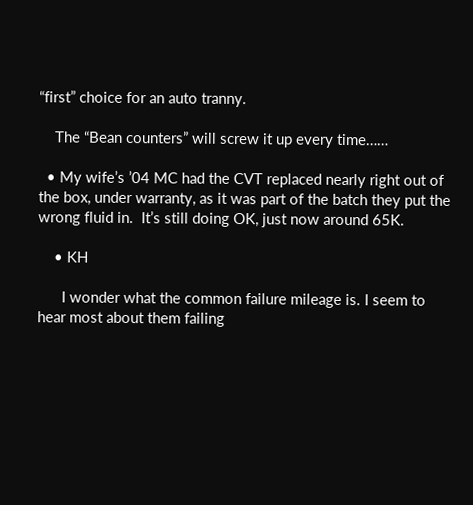“first” choice for an auto tranny.

    The “Bean counters” will screw it up every time……

  • My wife’s ’04 MC had the CVT replaced nearly right out of the box, under warranty, as it was part of the batch they put the wrong fluid in.  It’s still doing OK, just now around 65K.

    • KH

      I wonder what the common failure mileage is. I seem to hear most about them failing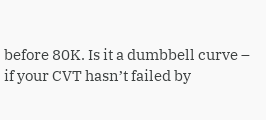before 80K. Is it a dumbbell curve – if your CVT hasn’t failed by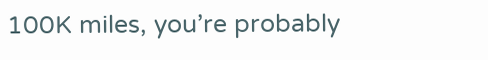100K miles, you’re probably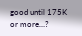good until 175K or more…?